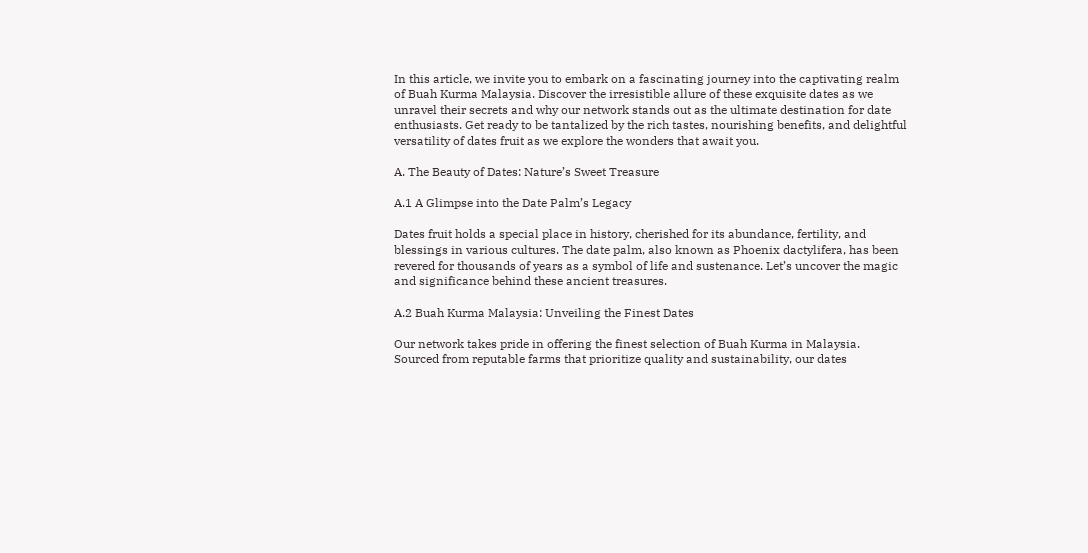In this article, we invite you to embark on a fascinating journey into the captivating realm of Buah Kurma Malaysia. Discover the irresistible allure of these exquisite dates as we unravel their secrets and why our network stands out as the ultimate destination for date enthusiasts. Get ready to be tantalized by the rich tastes, nourishing benefits, and delightful versatility of dates fruit as we explore the wonders that await you.

A. The Beauty of Dates: Nature’s Sweet Treasure

A.1 A Glimpse into the Date Palm’s Legacy

Dates fruit holds a special place in history, cherished for its abundance, fertility, and blessings in various cultures. The date palm, also known as Phoenix dactylifera, has been revered for thousands of years as a symbol of life and sustenance. Let’s uncover the magic and significance behind these ancient treasures.

A.2 Buah Kurma Malaysia: Unveiling the Finest Dates

Our network takes pride in offering the finest selection of Buah Kurma in Malaysia. Sourced from reputable farms that prioritize quality and sustainability, our dates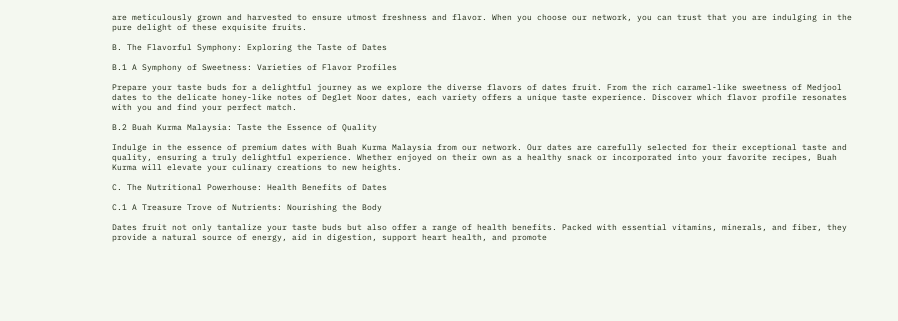are meticulously grown and harvested to ensure utmost freshness and flavor. When you choose our network, you can trust that you are indulging in the pure delight of these exquisite fruits.

B. The Flavorful Symphony: Exploring the Taste of Dates

B.1 A Symphony of Sweetness: Varieties of Flavor Profiles

Prepare your taste buds for a delightful journey as we explore the diverse flavors of dates fruit. From the rich caramel-like sweetness of Medjool dates to the delicate honey-like notes of Deglet Noor dates, each variety offers a unique taste experience. Discover which flavor profile resonates with you and find your perfect match.

B.2 Buah Kurma Malaysia: Taste the Essence of Quality

Indulge in the essence of premium dates with Buah Kurma Malaysia from our network. Our dates are carefully selected for their exceptional taste and quality, ensuring a truly delightful experience. Whether enjoyed on their own as a healthy snack or incorporated into your favorite recipes, Buah Kurma will elevate your culinary creations to new heights.

C. The Nutritional Powerhouse: Health Benefits of Dates

C.1 A Treasure Trove of Nutrients: Nourishing the Body

Dates fruit not only tantalize your taste buds but also offer a range of health benefits. Packed with essential vitamins, minerals, and fiber, they provide a natural source of energy, aid in digestion, support heart health, and promote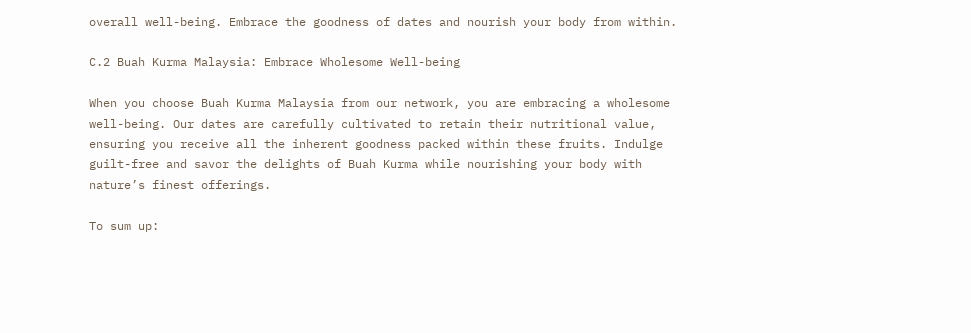overall well-being. Embrace the goodness of dates and nourish your body from within.

C.2 Buah Kurma Malaysia: Embrace Wholesome Well-being

When you choose Buah Kurma Malaysia from our network, you are embracing a wholesome well-being. Our dates are carefully cultivated to retain their nutritional value, ensuring you receive all the inherent goodness packed within these fruits. Indulge guilt-free and savor the delights of Buah Kurma while nourishing your body with nature’s finest offerings.

To sum up: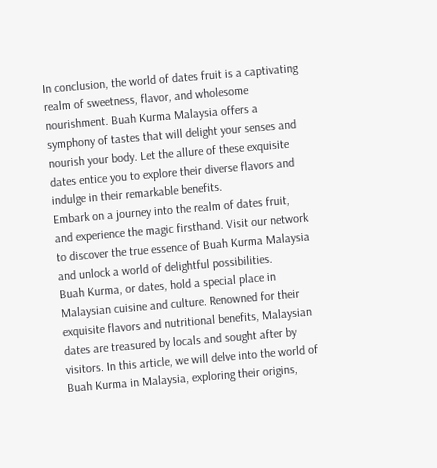In conclusion, the world of dates fruit is a captivating realm of sweetness, flavor, and wholesome nourishment. Buah Kurma Malaysia offers a symphony of tastes that will delight your senses and nourish your body. Let the allure of these exquisite dates entice you to explore their diverse flavors and indulge in their remarkable benefits.
Embark on a journey into the realm of dates fruit, and experience the magic firsthand. Visit our network to discover the true essence of Buah Kurma Malaysia and unlock a world of delightful possibilities.
Buah Kurma, or dates, hold a special place in Malaysian cuisine and culture. Renowned for their exquisite flavors and nutritional benefits, Malaysian dates are treasured by locals and sought after by visitors. In this article, we will delve into the world of Buah Kurma in Malaysia, exploring their origins,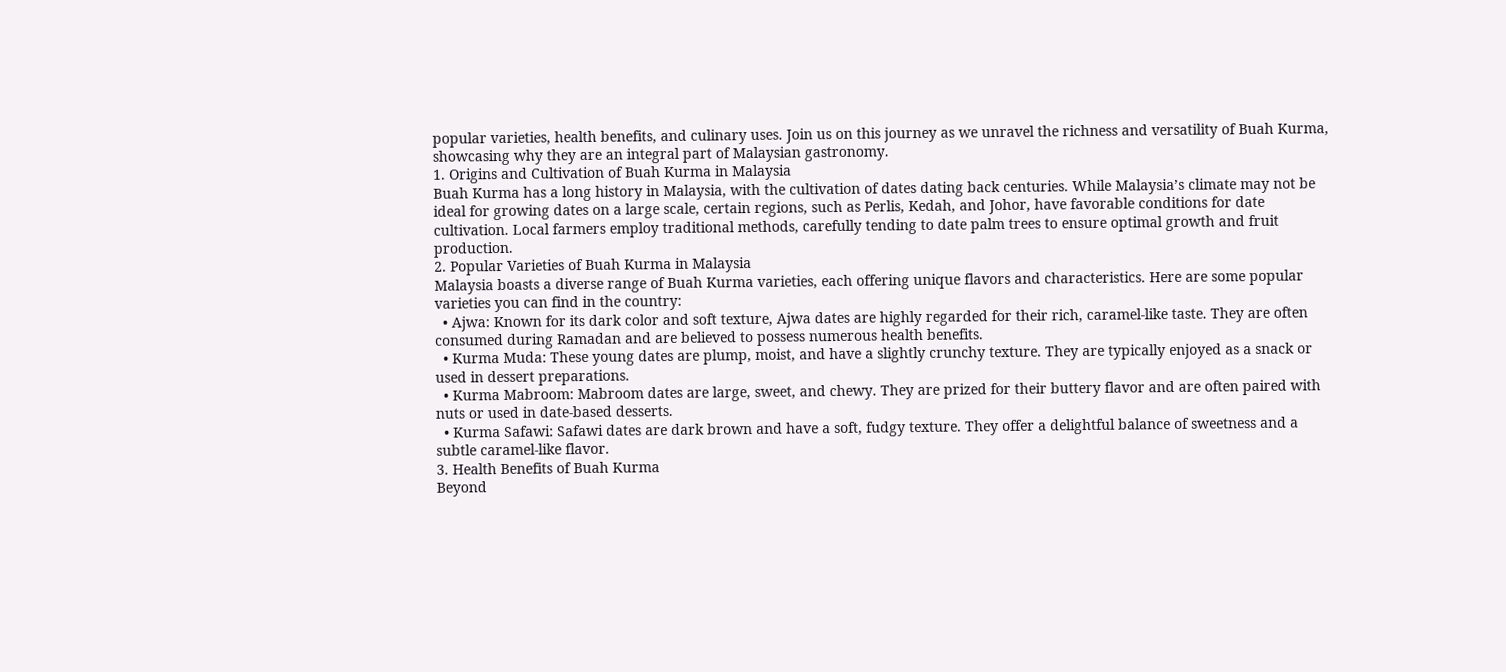popular varieties, health benefits, and culinary uses. Join us on this journey as we unravel the richness and versatility of Buah Kurma, showcasing why they are an integral part of Malaysian gastronomy.
1. Origins and Cultivation of Buah Kurma in Malaysia
Buah Kurma has a long history in Malaysia, with the cultivation of dates dating back centuries. While Malaysia’s climate may not be ideal for growing dates on a large scale, certain regions, such as Perlis, Kedah, and Johor, have favorable conditions for date cultivation. Local farmers employ traditional methods, carefully tending to date palm trees to ensure optimal growth and fruit production.
2. Popular Varieties of Buah Kurma in Malaysia
Malaysia boasts a diverse range of Buah Kurma varieties, each offering unique flavors and characteristics. Here are some popular varieties you can find in the country:
  • Ajwa: Known for its dark color and soft texture, Ajwa dates are highly regarded for their rich, caramel-like taste. They are often consumed during Ramadan and are believed to possess numerous health benefits.
  • Kurma Muda: These young dates are plump, moist, and have a slightly crunchy texture. They are typically enjoyed as a snack or used in dessert preparations.
  • Kurma Mabroom: Mabroom dates are large, sweet, and chewy. They are prized for their buttery flavor and are often paired with nuts or used in date-based desserts.
  • Kurma Safawi: Safawi dates are dark brown and have a soft, fudgy texture. They offer a delightful balance of sweetness and a subtle caramel-like flavor.
3. Health Benefits of Buah Kurma
Beyond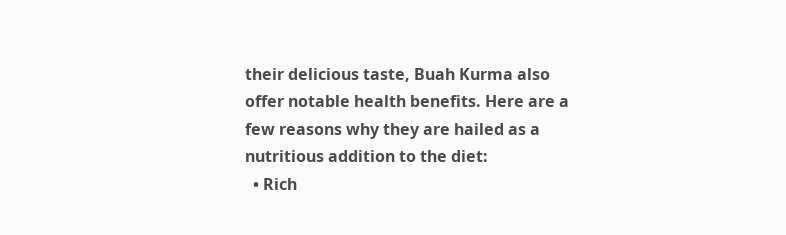their delicious taste, Buah Kurma also offer notable health benefits. Here are a few reasons why they are hailed as a nutritious addition to the diet:
  • Rich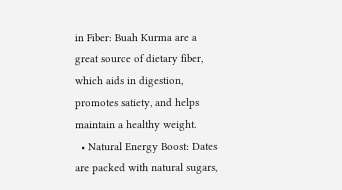in Fiber: Buah Kurma are a great source of dietary fiber, which aids in digestion, promotes satiety, and helps maintain a healthy weight.
  • Natural Energy Boost: Dates are packed with natural sugars,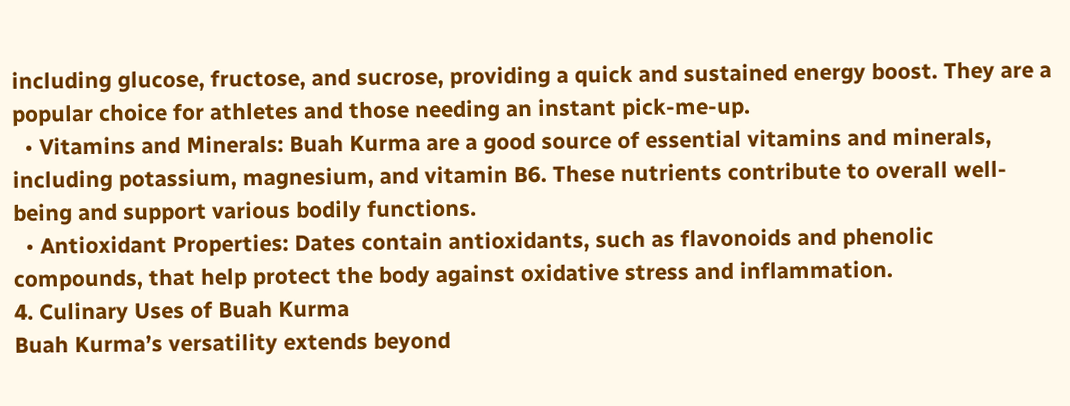including glucose, fructose, and sucrose, providing a quick and sustained energy boost. They are a popular choice for athletes and those needing an instant pick-me-up.
  • Vitamins and Minerals: Buah Kurma are a good source of essential vitamins and minerals, including potassium, magnesium, and vitamin B6. These nutrients contribute to overall well-being and support various bodily functions.
  • Antioxidant Properties: Dates contain antioxidants, such as flavonoids and phenolic compounds, that help protect the body against oxidative stress and inflammation.
4. Culinary Uses of Buah Kurma
Buah Kurma’s versatility extends beyond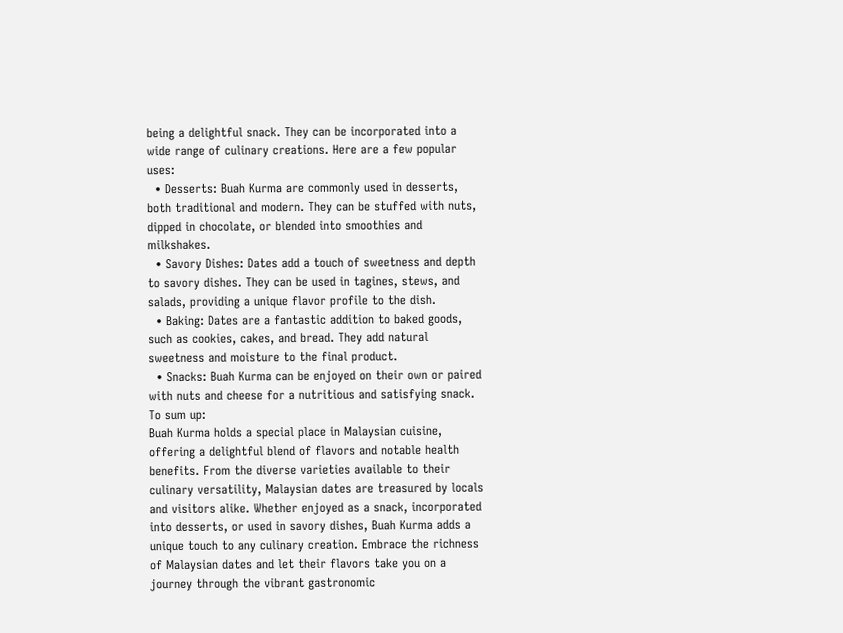being a delightful snack. They can be incorporated into a wide range of culinary creations. Here are a few popular uses:
  • Desserts: Buah Kurma are commonly used in desserts, both traditional and modern. They can be stuffed with nuts, dipped in chocolate, or blended into smoothies and milkshakes.
  • Savory Dishes: Dates add a touch of sweetness and depth to savory dishes. They can be used in tagines, stews, and salads, providing a unique flavor profile to the dish.
  • Baking: Dates are a fantastic addition to baked goods, such as cookies, cakes, and bread. They add natural sweetness and moisture to the final product.
  • Snacks: Buah Kurma can be enjoyed on their own or paired with nuts and cheese for a nutritious and satisfying snack.
To sum up:
Buah Kurma holds a special place in Malaysian cuisine, offering a delightful blend of flavors and notable health benefits. From the diverse varieties available to their culinary versatility, Malaysian dates are treasured by locals and visitors alike. Whether enjoyed as a snack, incorporated into desserts, or used in savory dishes, Buah Kurma adds a unique touch to any culinary creation. Embrace the richness of Malaysian dates and let their flavors take you on a journey through the vibrant gastronomic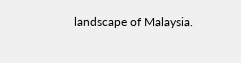landscape of Malaysia.